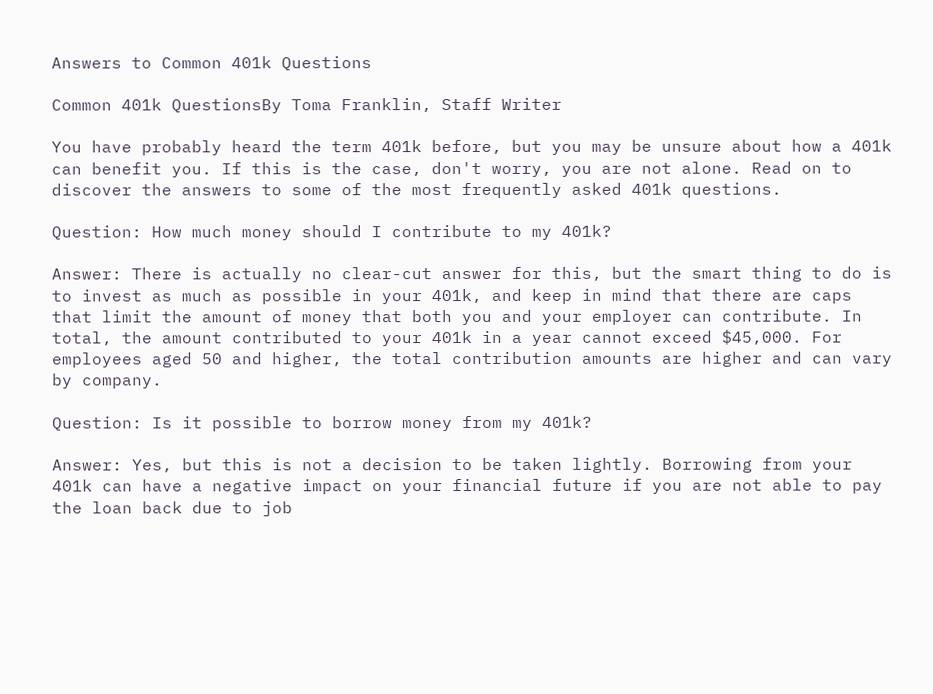Answers to Common 401k Questions

Common 401k QuestionsBy Toma Franklin, Staff Writer

You have probably heard the term 401k before, but you may be unsure about how a 401k can benefit you. If this is the case, don't worry, you are not alone. Read on to discover the answers to some of the most frequently asked 401k questions.

Question: How much money should I contribute to my 401k?

Answer: There is actually no clear-cut answer for this, but the smart thing to do is to invest as much as possible in your 401k, and keep in mind that there are caps that limit the amount of money that both you and your employer can contribute. In total, the amount contributed to your 401k in a year cannot exceed $45,000. For employees aged 50 and higher, the total contribution amounts are higher and can vary by company.

Question: Is it possible to borrow money from my 401k?

Answer: Yes, but this is not a decision to be taken lightly. Borrowing from your 401k can have a negative impact on your financial future if you are not able to pay the loan back due to job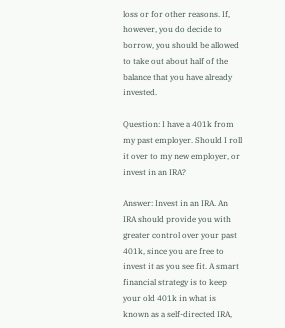loss or for other reasons. If, however, you do decide to borrow, you should be allowed to take out about half of the balance that you have already invested.

Question: I have a 401k from my past employer. Should I roll it over to my new employer, or invest in an IRA?

Answer: Invest in an IRA. An IRA should provide you with greater control over your past 401k, since you are free to invest it as you see fit. A smart financial strategy is to keep your old 401k in what is known as a self-directed IRA,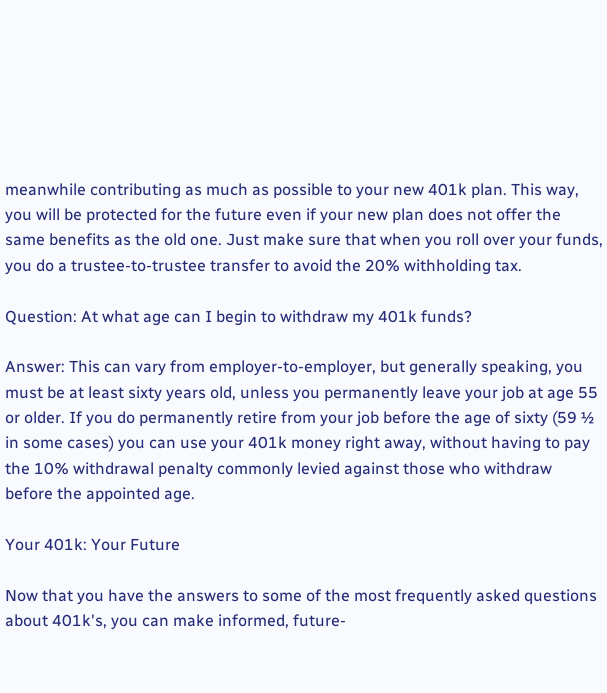meanwhile contributing as much as possible to your new 401k plan. This way, you will be protected for the future even if your new plan does not offer the same benefits as the old one. Just make sure that when you roll over your funds, you do a trustee-to-trustee transfer to avoid the 20% withholding tax.

Question: At what age can I begin to withdraw my 401k funds?

Answer: This can vary from employer-to-employer, but generally speaking, you must be at least sixty years old, unless you permanently leave your job at age 55 or older. If you do permanently retire from your job before the age of sixty (59 ½ in some cases) you can use your 401k money right away, without having to pay the 10% withdrawal penalty commonly levied against those who withdraw before the appointed age.

Your 401k: Your Future

Now that you have the answers to some of the most frequently asked questions about 401k's, you can make informed, future-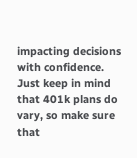impacting decisions with confidence. Just keep in mind that 401k plans do vary, so make sure that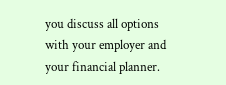you discuss all options with your employer and your financial planner.